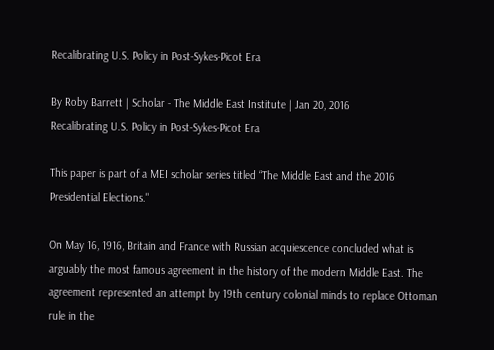Recalibrating U.S. Policy in Post-Sykes-Picot Era

By Roby Barrett | Scholar - The Middle East Institute | Jan 20, 2016
Recalibrating U.S. Policy in Post-Sykes-Picot Era

This paper is part of a MEI scholar series titled “The Middle East and the 2016 Presidential Elections."

On May 16, 1916, Britain and France with Russian acquiescence concluded what is arguably the most famous agreement in the history of the modern Middle East. The agreement represented an attempt by 19th century colonial minds to replace Ottoman rule in the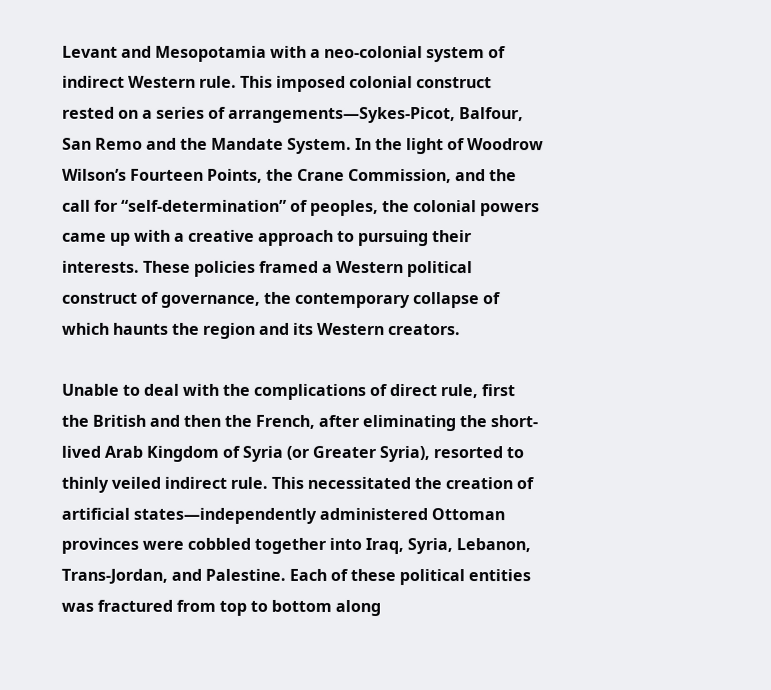Levant and Mesopotamia with a neo-colonial system of indirect Western rule. This imposed colonial construct rested on a series of arrangements—Sykes-Picot, Balfour, San Remo and the Mandate System. In the light of Woodrow Wilson’s Fourteen Points, the Crane Commission, and the call for “self-determination” of peoples, the colonial powers came up with a creative approach to pursuing their interests. These policies framed a Western political construct of governance, the contemporary collapse of which haunts the region and its Western creators.

Unable to deal with the complications of direct rule, first the British and then the French, after eliminating the short-lived Arab Kingdom of Syria (or Greater Syria), resorted to thinly veiled indirect rule. This necessitated the creation of artificial states—independently administered Ottoman provinces were cobbled together into Iraq, Syria, Lebanon, Trans-Jordan, and Palestine. Each of these political entities was fractured from top to bottom along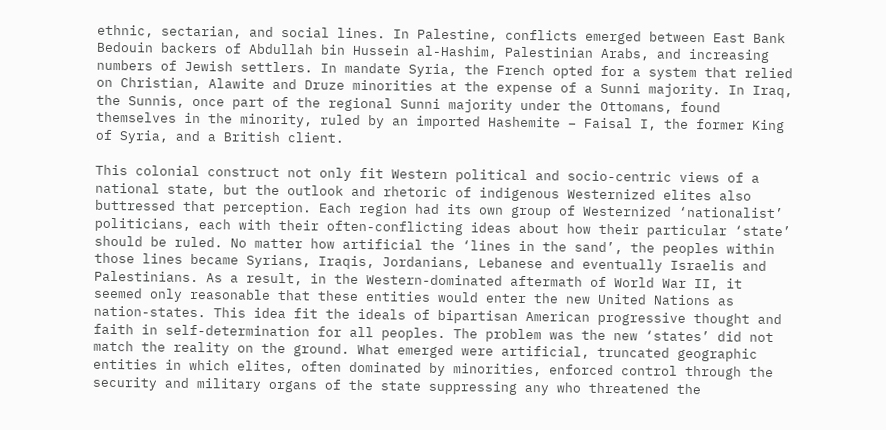ethnic, sectarian, and social lines. In Palestine, conflicts emerged between East Bank Bedouin backers of Abdullah bin Hussein al-Hashim, Palestinian Arabs, and increasing numbers of Jewish settlers. In mandate Syria, the French opted for a system that relied on Christian, Alawite and Druze minorities at the expense of a Sunni majority. In Iraq, the Sunnis, once part of the regional Sunni majority under the Ottomans, found themselves in the minority, ruled by an imported Hashemite – Faisal I, the former King of Syria, and a British client.

This colonial construct not only fit Western political and socio-centric views of a national state, but the outlook and rhetoric of indigenous Westernized elites also buttressed that perception. Each region had its own group of Westernized ‘nationalist’ politicians, each with their often-conflicting ideas about how their particular ‘state’ should be ruled. No matter how artificial the ‘lines in the sand’, the peoples within those lines became Syrians, Iraqis, Jordanians, Lebanese and eventually Israelis and Palestinians. As a result, in the Western-dominated aftermath of World War II, it seemed only reasonable that these entities would enter the new United Nations as nation-states. This idea fit the ideals of bipartisan American progressive thought and faith in self-determination for all peoples. The problem was the new ‘states’ did not match the reality on the ground. What emerged were artificial, truncated geographic entities in which elites, often dominated by minorities, enforced control through the security and military organs of the state suppressing any who threatened the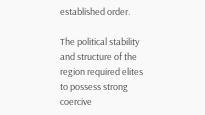established order.

The political stability and structure of the region required elites to possess strong coercive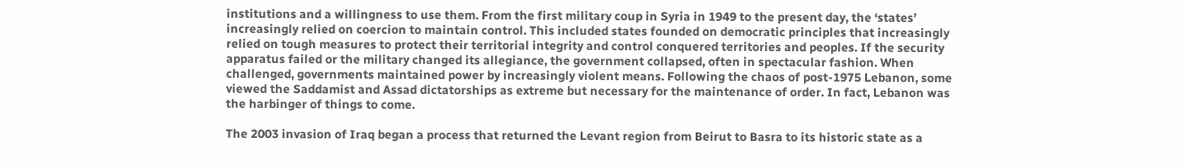institutions and a willingness to use them. From the first military coup in Syria in 1949 to the present day, the ‘states’ increasingly relied on coercion to maintain control. This included states founded on democratic principles that increasingly relied on tough measures to protect their territorial integrity and control conquered territories and peoples. If the security apparatus failed or the military changed its allegiance, the government collapsed, often in spectacular fashion. When challenged, governments maintained power by increasingly violent means. Following the chaos of post-1975 Lebanon, some viewed the Saddamist and Assad dictatorships as extreme but necessary for the maintenance of order. In fact, Lebanon was the harbinger of things to come.

The 2003 invasion of Iraq began a process that returned the Levant region from Beirut to Basra to its historic state as a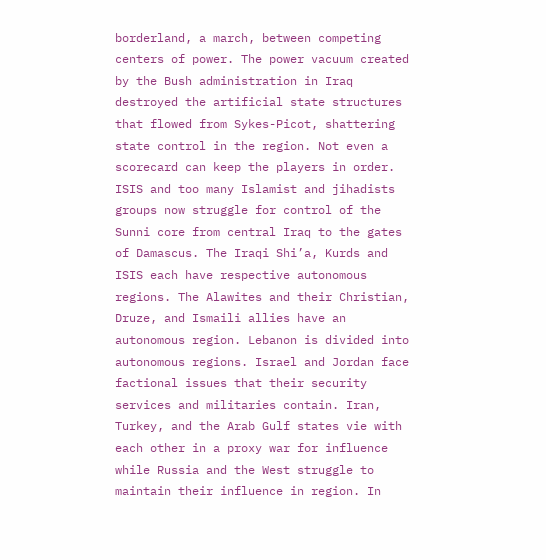borderland, a march, between competing centers of power. The power vacuum created by the Bush administration in Iraq destroyed the artificial state structures that flowed from Sykes-Picot, shattering state control in the region. Not even a scorecard can keep the players in order. ISIS and too many Islamist and jihadists groups now struggle for control of the Sunni core from central Iraq to the gates of Damascus. The Iraqi Shi’a, Kurds and ISIS each have respective autonomous regions. The Alawites and their Christian, Druze, and Ismaili allies have an autonomous region. Lebanon is divided into autonomous regions. Israel and Jordan face factional issues that their security services and militaries contain. Iran, Turkey, and the Arab Gulf states vie with each other in a proxy war for influence while Russia and the West struggle to maintain their influence in region. In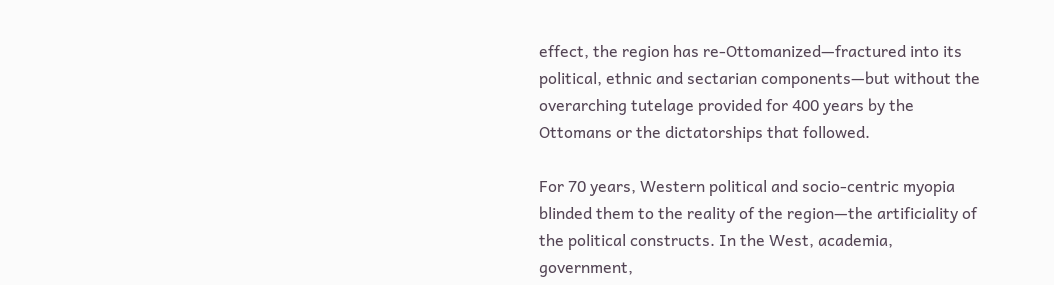effect, the region has re-Ottomanized—fractured into its political, ethnic and sectarian components—but without the overarching tutelage provided for 400 years by the Ottomans or the dictatorships that followed.

For 70 years, Western political and socio-centric myopia blinded them to the reality of the region—the artificiality of the political constructs. In the West, academia, government,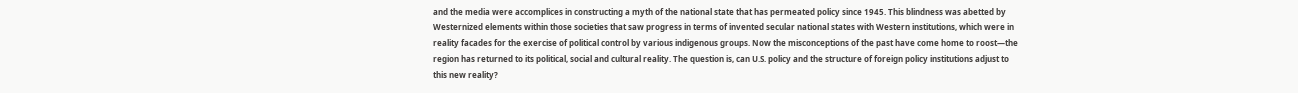and the media were accomplices in constructing a myth of the national state that has permeated policy since 1945. This blindness was abetted by Westernized elements within those societies that saw progress in terms of invented secular national states with Western institutions, which were in reality facades for the exercise of political control by various indigenous groups. Now the misconceptions of the past have come home to roost—the region has returned to its political, social and cultural reality. The question is, can U.S. policy and the structure of foreign policy institutions adjust to this new reality?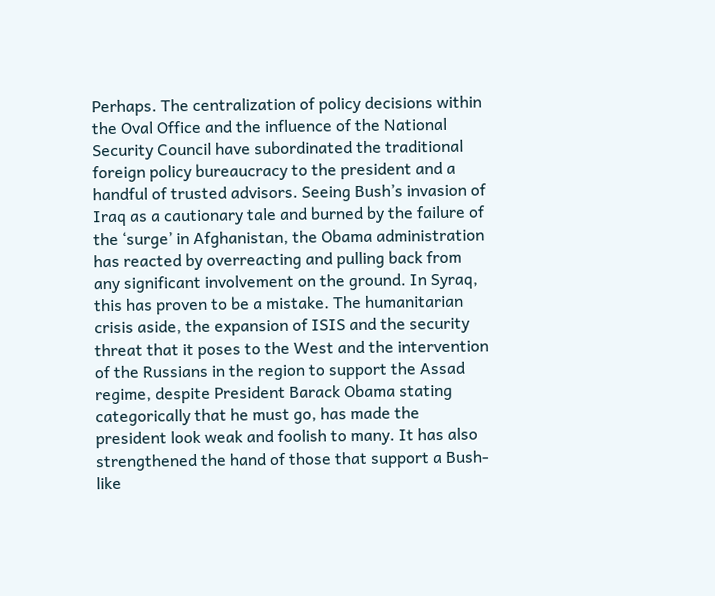Perhaps. The centralization of policy decisions within the Oval Office and the influence of the National Security Council have subordinated the traditional foreign policy bureaucracy to the president and a handful of trusted advisors. Seeing Bush’s invasion of Iraq as a cautionary tale and burned by the failure of the ‘surge’ in Afghanistan, the Obama administration has reacted by overreacting and pulling back from any significant involvement on the ground. In Syraq, this has proven to be a mistake. The humanitarian crisis aside, the expansion of ISIS and the security threat that it poses to the West and the intervention of the Russians in the region to support the Assad regime, despite President Barack Obama stating categorically that he must go, has made the president look weak and foolish to many. It has also strengthened the hand of those that support a Bush-like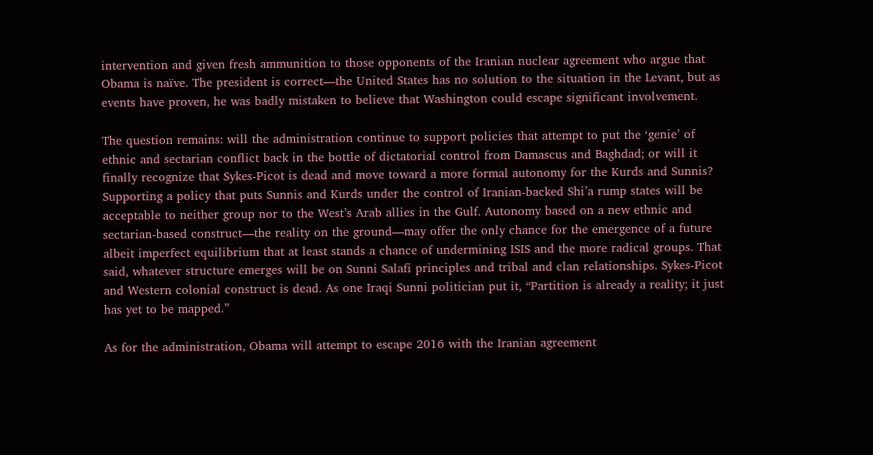intervention and given fresh ammunition to those opponents of the Iranian nuclear agreement who argue that Obama is naïve. The president is correct—the United States has no solution to the situation in the Levant, but as events have proven, he was badly mistaken to believe that Washington could escape significant involvement.

The question remains: will the administration continue to support policies that attempt to put the ‘genie’ of ethnic and sectarian conflict back in the bottle of dictatorial control from Damascus and Baghdad; or will it finally recognize that Sykes-Picot is dead and move toward a more formal autonomy for the Kurds and Sunnis? Supporting a policy that puts Sunnis and Kurds under the control of Iranian-backed Shi’a rump states will be acceptable to neither group nor to the West’s Arab allies in the Gulf. Autonomy based on a new ethnic and sectarian-based construct—the reality on the ground—may offer the only chance for the emergence of a future albeit imperfect equilibrium that at least stands a chance of undermining ISIS and the more radical groups. That said, whatever structure emerges will be on Sunni Salafi principles and tribal and clan relationships. Sykes-Picot and Western colonial construct is dead. As one Iraqi Sunni politician put it, “Partition is already a reality; it just has yet to be mapped.”

As for the administration, Obama will attempt to escape 2016 with the Iranian agreement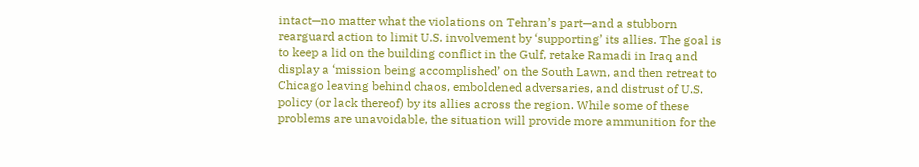intact—no matter what the violations on Tehran’s part—and a stubborn rearguard action to limit U.S. involvement by ‘supporting’ its allies. The goal is to keep a lid on the building conflict in the Gulf, retake Ramadi in Iraq and display a ‘mission being accomplished’ on the South Lawn, and then retreat to Chicago leaving behind chaos, emboldened adversaries, and distrust of U.S. policy (or lack thereof) by its allies across the region. While some of these problems are unavoidable, the situation will provide more ammunition for the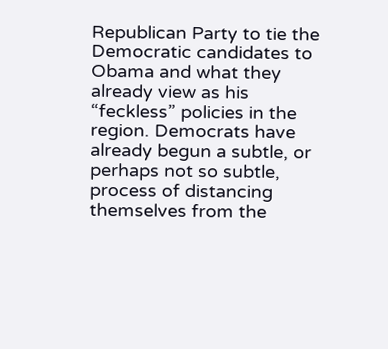Republican Party to tie the Democratic candidates to Obama and what they already view as his “feckless” policies in the region. Democrats have already begun a subtle, or perhaps not so subtle, process of distancing themselves from the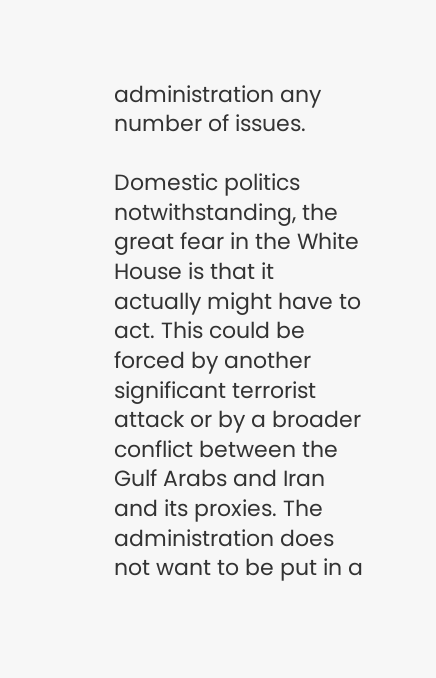administration any number of issues.

Domestic politics notwithstanding, the great fear in the White House is that it actually might have to act. This could be forced by another significant terrorist attack or by a broader conflict between the Gulf Arabs and Iran and its proxies. The administration does not want to be put in a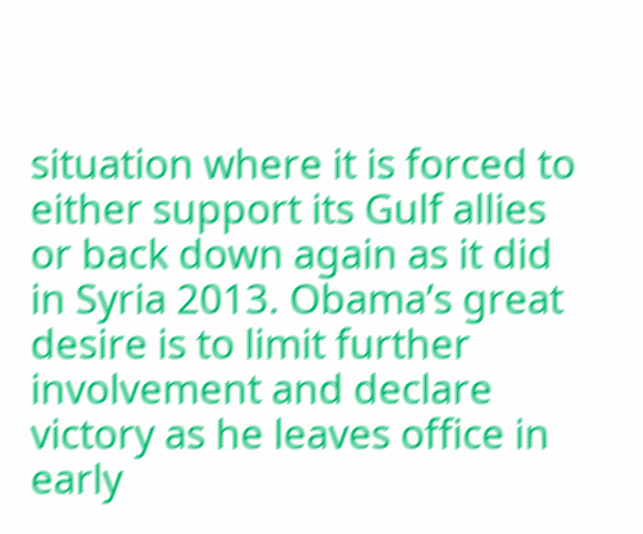situation where it is forced to either support its Gulf allies or back down again as it did in Syria 2013. Obama’s great desire is to limit further involvement and declare victory as he leaves office in early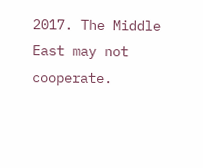2017. The Middle East may not cooperate.